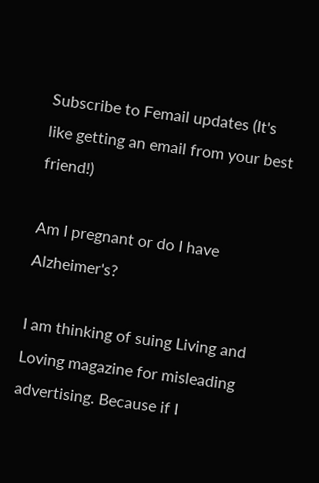Subscribe to Femail updates (It's like getting an email from your best friend!)

Am I pregnant or do I have Alzheimer's?

I am thinking of suing Living and Loving magazine for misleading advertising. Because if I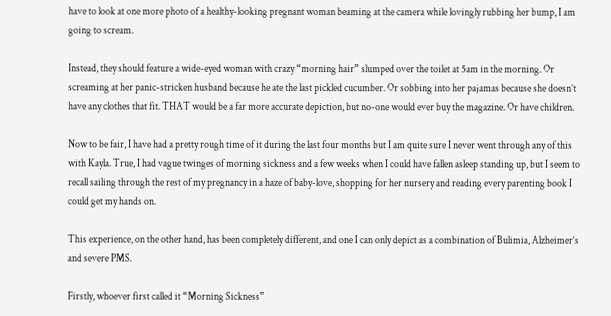have to look at one more photo of a healthy-looking pregnant woman beaming at the camera while lovingly rubbing her bump, I am going to scream.

Instead, they should feature a wide-eyed woman with crazy “morning hair” slumped over the toilet at 5am in the morning. Or screaming at her panic-stricken husband because he ate the last pickled cucumber. Or sobbing into her pajamas because she doesn’t have any clothes that fit. THAT would be a far more accurate depiction, but no-one would ever buy the magazine. Or have children.

Now to be fair, I have had a pretty rough time of it during the last four months but I am quite sure I never went through any of this with Kayla. True, I had vague twinges of morning sickness and a few weeks when I could have fallen asleep standing up, but I seem to recall sailing through the rest of my pregnancy in a haze of baby-love, shopping for her nursery and reading every parenting book I could get my hands on.

This experience, on the other hand, has been completely different, and one I can only depict as a combination of Bulimia, Alzheimer’s and severe PMS.

Firstly, whoever first called it “Morning Sickness”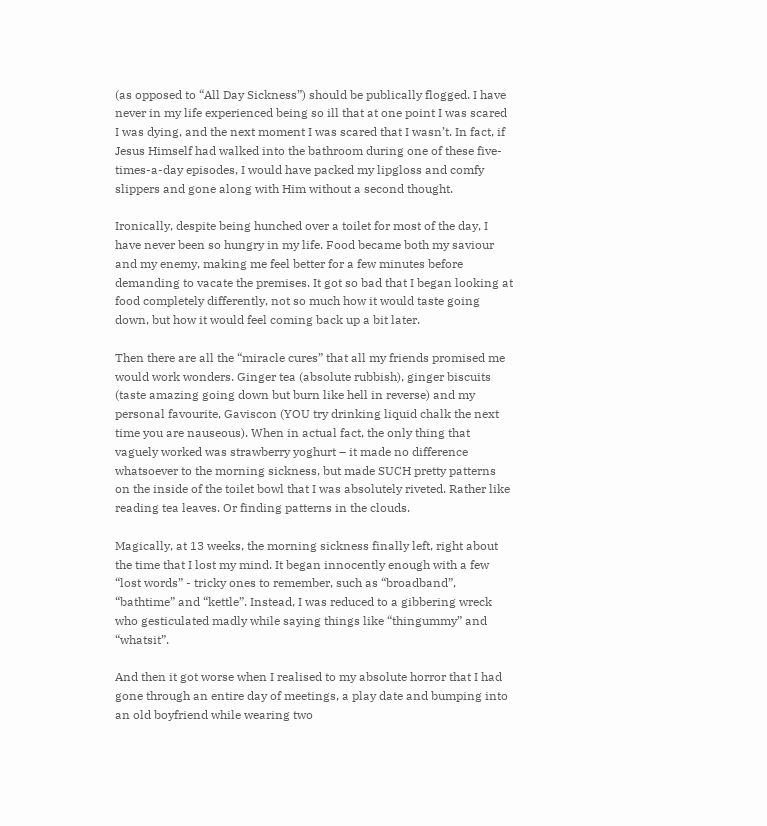(as opposed to “All Day Sickness”) should be publically flogged. I have never in my life experienced being so ill that at one point I was scared I was dying, and the next moment I was scared that I wasn’t. In fact, if Jesus Himself had walked into the bathroom during one of these five-times-a-day episodes, I would have packed my lipgloss and comfy slippers and gone along with Him without a second thought.

Ironically, despite being hunched over a toilet for most of the day, I have never been so hungry in my life. Food became both my saviour and my enemy, making me feel better for a few minutes before demanding to vacate the premises. It got so bad that I began looking at food completely differently, not so much how it would taste going down, but how it would feel coming back up a bit later.

Then there are all the “miracle cures” that all my friends promised me would work wonders. Ginger tea (absolute rubbish), ginger biscuits (taste amazing going down but burn like hell in reverse) and my personal favourite, Gaviscon (YOU try drinking liquid chalk the next time you are nauseous). When in actual fact, the only thing that vaguely worked was strawberry yoghurt – it made no difference whatsoever to the morning sickness, but made SUCH pretty patterns on the inside of the toilet bowl that I was absolutely riveted. Rather like reading tea leaves. Or finding patterns in the clouds.

Magically, at 13 weeks, the morning sickness finally left, right about the time that I lost my mind. It began innocently enough with a few “lost words” - tricky ones to remember, such as “broadband”, “bathtime” and “kettle”. Instead, I was reduced to a gibbering wreck who gesticulated madly while saying things like “thingummy” and “whatsit”.

And then it got worse when I realised to my absolute horror that I had gone through an entire day of meetings, a play date and bumping into an old boyfriend while wearing two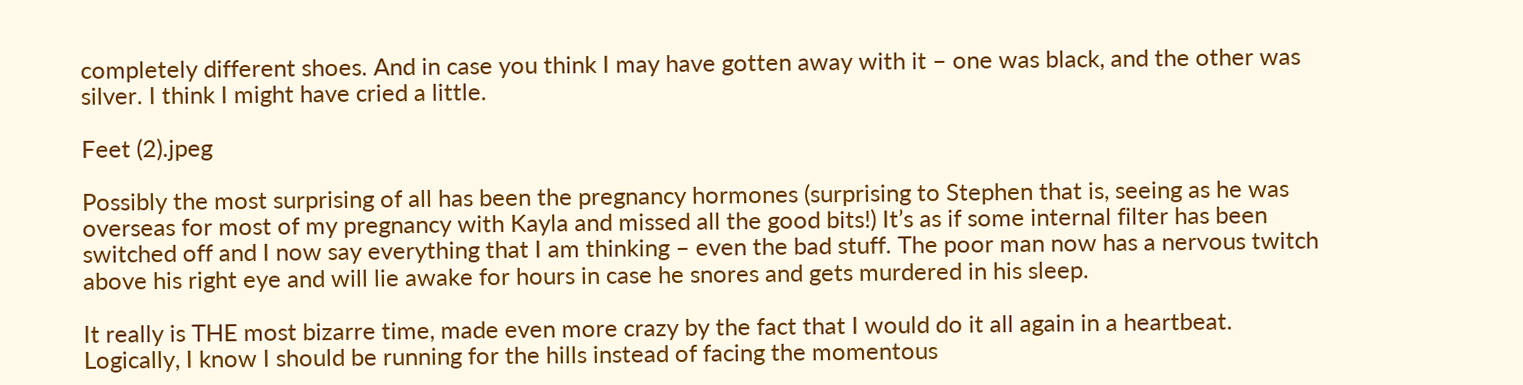completely different shoes. And in case you think I may have gotten away with it – one was black, and the other was silver. I think I might have cried a little.

Feet (2).jpeg

Possibly the most surprising of all has been the pregnancy hormones (surprising to Stephen that is, seeing as he was overseas for most of my pregnancy with Kayla and missed all the good bits!) It’s as if some internal filter has been switched off and I now say everything that I am thinking – even the bad stuff. The poor man now has a nervous twitch above his right eye and will lie awake for hours in case he snores and gets murdered in his sleep.

It really is THE most bizarre time, made even more crazy by the fact that I would do it all again in a heartbeat. Logically, I know I should be running for the hills instead of facing the momentous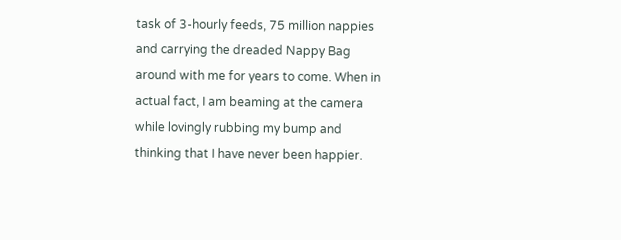task of 3-hourly feeds, 75 million nappies and carrying the dreaded Nappy Bag around with me for years to come. When in actual fact, I am beaming at the camera while lovingly rubbing my bump and thinking that I have never been happier.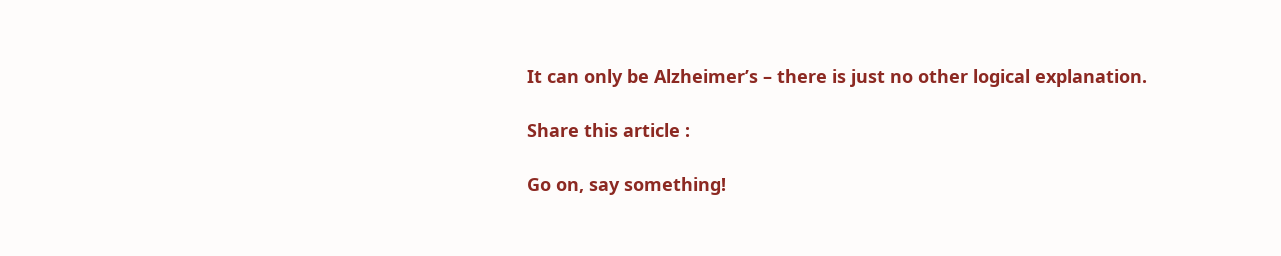It can only be Alzheimer’s – there is just no other logical explanation.

Share this article :

Go on, say something!